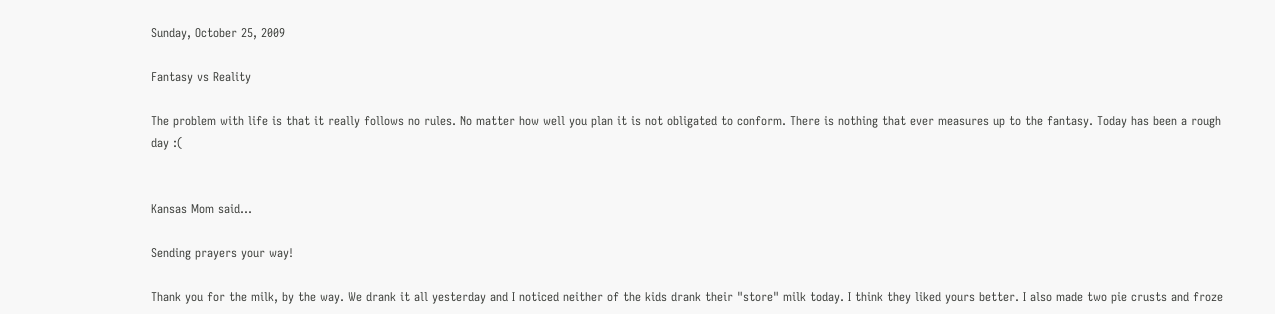Sunday, October 25, 2009

Fantasy vs Reality

The problem with life is that it really follows no rules. No matter how well you plan it is not obligated to conform. There is nothing that ever measures up to the fantasy. Today has been a rough day :(


Kansas Mom said...

Sending prayers your way!

Thank you for the milk, by the way. We drank it all yesterday and I noticed neither of the kids drank their "store" milk today. I think they liked yours better. I also made two pie crusts and froze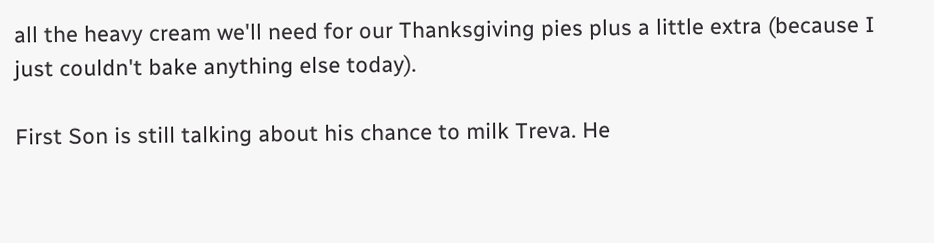all the heavy cream we'll need for our Thanksgiving pies plus a little extra (because I just couldn't bake anything else today).

First Son is still talking about his chance to milk Treva. He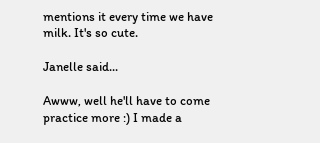mentions it every time we have milk. It's so cute.

Janelle said...

Awww, well he'll have to come practice more :) I made a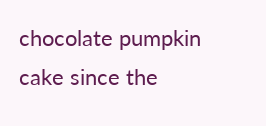chocolate pumpkin cake since the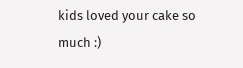kids loved your cake so much :)